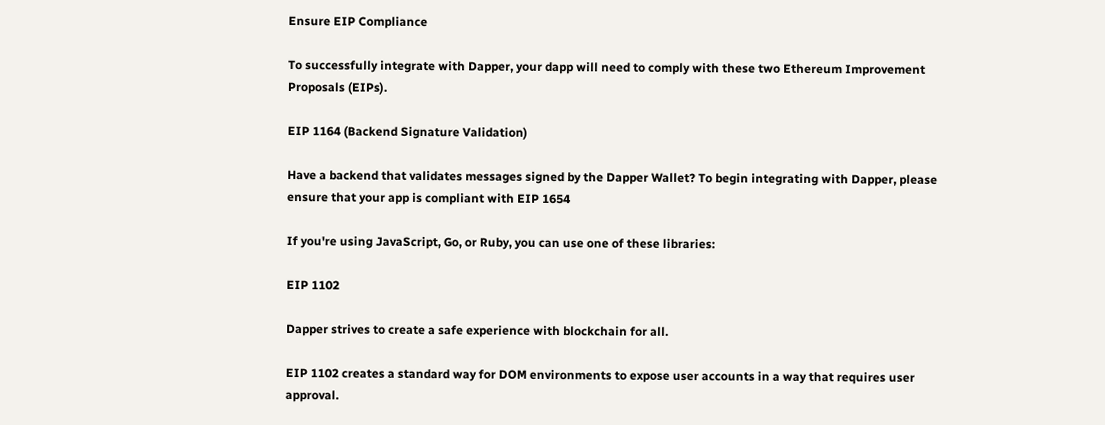Ensure EIP Compliance

To successfully integrate with Dapper, your dapp will need to comply with these two Ethereum Improvement Proposals (EIPs).

EIP 1164 (Backend Signature Validation)

Have a backend that validates messages signed by the Dapper Wallet? To begin integrating with Dapper, please ensure that your app is compliant with EIP 1654

If you're using JavaScript, Go, or Ruby, you can use one of these libraries:

EIP 1102

Dapper strives to create a safe experience with blockchain for all.

EIP 1102 creates a standard way for DOM environments to expose user accounts in a way that requires user approval.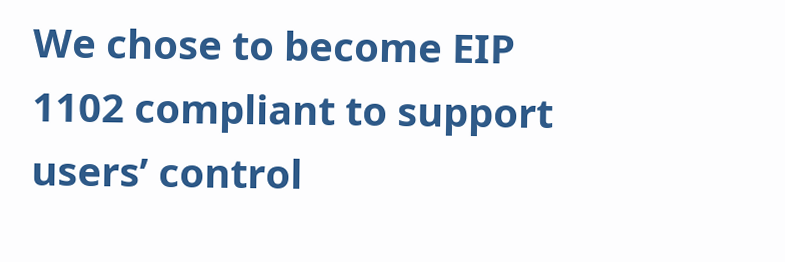We chose to become EIP 1102 compliant to support users’ control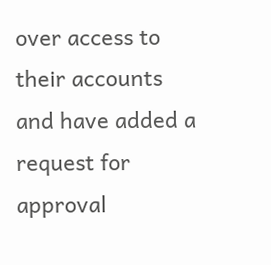over access to their accounts and have added a request for approval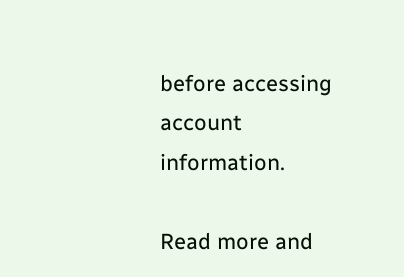before accessing account information.

Read more and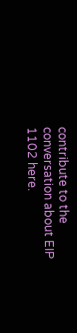contribute to the conversation about EIP 1102 here.